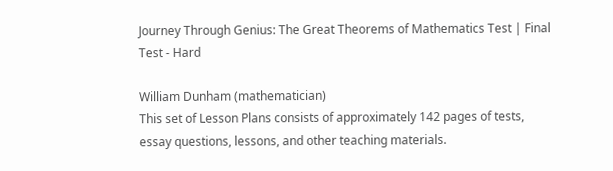Journey Through Genius: The Great Theorems of Mathematics Test | Final Test - Hard

William Dunham (mathematician)
This set of Lesson Plans consists of approximately 142 pages of tests, essay questions, lessons, and other teaching materials.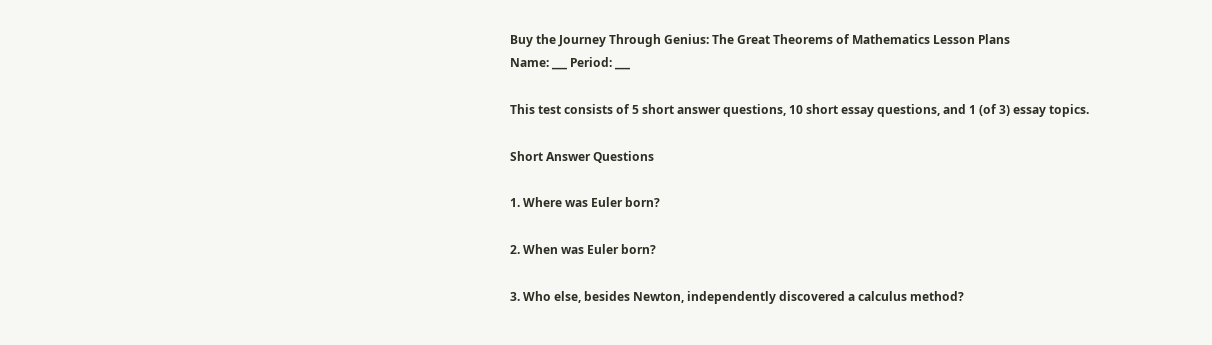Buy the Journey Through Genius: The Great Theorems of Mathematics Lesson Plans
Name: ___ Period: ___

This test consists of 5 short answer questions, 10 short essay questions, and 1 (of 3) essay topics.

Short Answer Questions

1. Where was Euler born?

2. When was Euler born?

3. Who else, besides Newton, independently discovered a calculus method?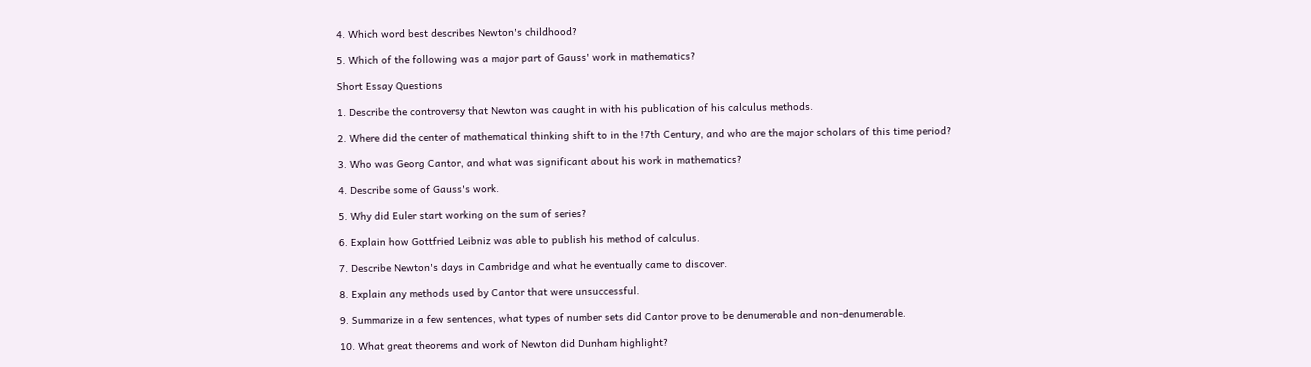4. Which word best describes Newton's childhood?

5. Which of the following was a major part of Gauss' work in mathematics?

Short Essay Questions

1. Describe the controversy that Newton was caught in with his publication of his calculus methods.

2. Where did the center of mathematical thinking shift to in the !7th Century, and who are the major scholars of this time period?

3. Who was Georg Cantor, and what was significant about his work in mathematics?

4. Describe some of Gauss's work.

5. Why did Euler start working on the sum of series?

6. Explain how Gottfried Leibniz was able to publish his method of calculus.

7. Describe Newton's days in Cambridge and what he eventually came to discover.

8. Explain any methods used by Cantor that were unsuccessful.

9. Summarize in a few sentences, what types of number sets did Cantor prove to be denumerable and non-denumerable.

10. What great theorems and work of Newton did Dunham highlight?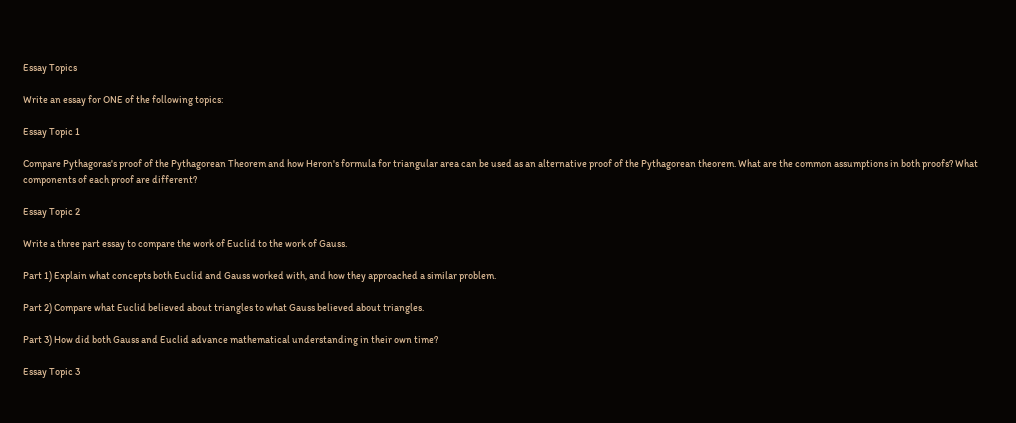Essay Topics

Write an essay for ONE of the following topics:

Essay Topic 1

Compare Pythagoras's proof of the Pythagorean Theorem and how Heron's formula for triangular area can be used as an alternative proof of the Pythagorean theorem. What are the common assumptions in both proofs? What components of each proof are different?

Essay Topic 2

Write a three part essay to compare the work of Euclid to the work of Gauss.

Part 1) Explain what concepts both Euclid and Gauss worked with, and how they approached a similar problem.

Part 2) Compare what Euclid believed about triangles to what Gauss believed about triangles.

Part 3) How did both Gauss and Euclid advance mathematical understanding in their own time?

Essay Topic 3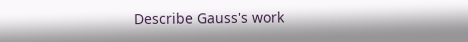Describe Gauss's work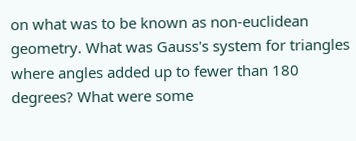on what was to be known as non-euclidean geometry. What was Gauss's system for triangles where angles added up to fewer than 180 degrees? What were some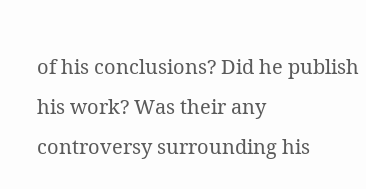of his conclusions? Did he publish his work? Was their any controversy surrounding his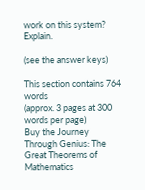work on this system? Explain.

(see the answer keys)

This section contains 764 words
(approx. 3 pages at 300 words per page)
Buy the Journey Through Genius: The Great Theorems of Mathematics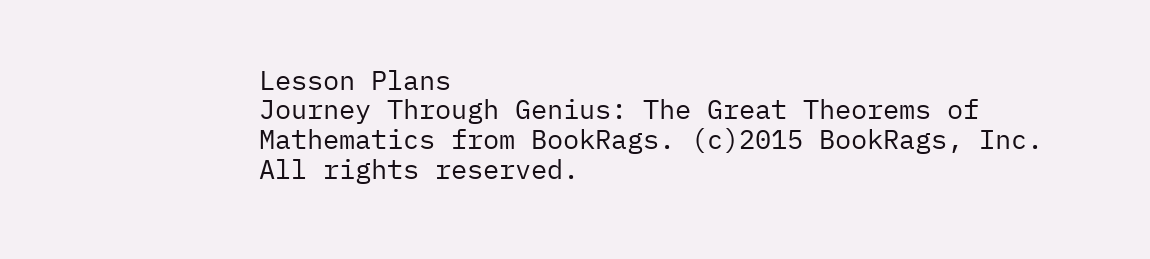Lesson Plans
Journey Through Genius: The Great Theorems of Mathematics from BookRags. (c)2015 BookRags, Inc. All rights reserved.